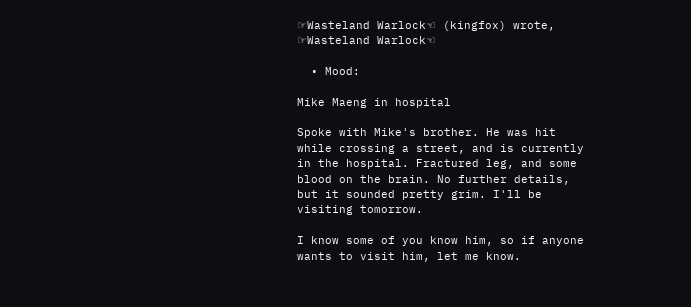☞Wasteland Warlock☜ (kingfox) wrote,
☞Wasteland Warlock☜

  • Mood:

Mike Maeng in hospital

Spoke with Mike's brother. He was hit while crossing a street, and is currently in the hospital. Fractured leg, and some blood on the brain. No further details, but it sounded pretty grim. I'll be visiting tomorrow.

I know some of you know him, so if anyone wants to visit him, let me know.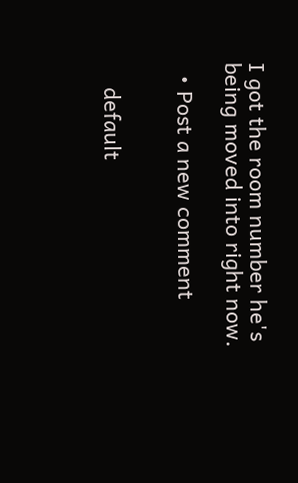I got the room number he's being moved into right now.

  • Post a new comment


    default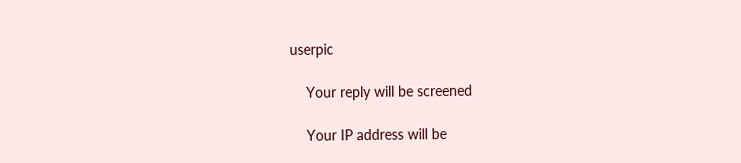userpic

    Your reply will be screened

    Your IP address will be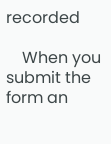recorded

    When you submit the form an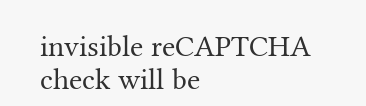invisible reCAPTCHA check will be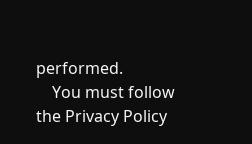performed.
    You must follow the Privacy Policy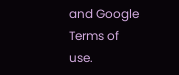and Google Terms of use.